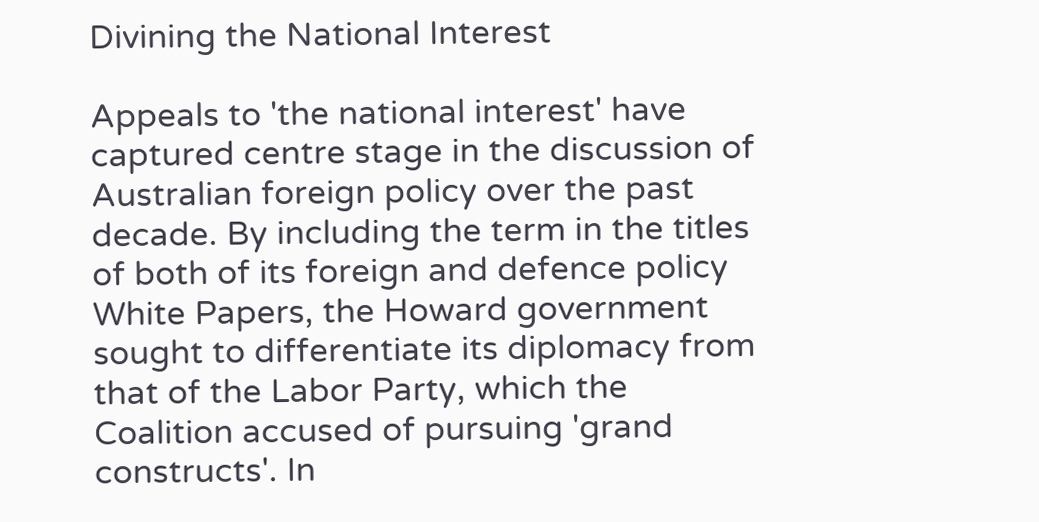Divining the National Interest

Appeals to 'the national interest' have captured centre stage in the discussion of Australian foreign policy over the past decade. By including the term in the titles of both of its foreign and defence policy White Papers, the Howard government sought to differentiate its diplomacy from that of the Labor Party, which the Coalition accused of pursuing 'grand constructs'. In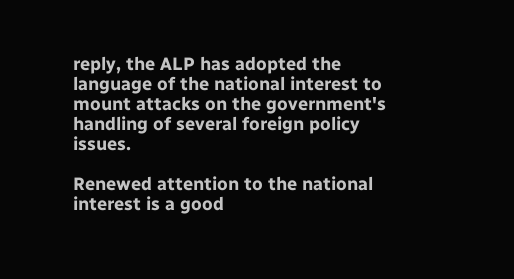reply, the ALP has adopted the language of the national interest to mount attacks on the government's handling of several foreign policy issues.

Renewed attention to the national interest is a good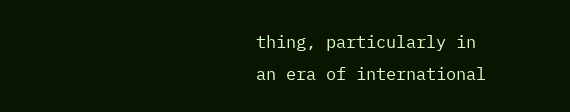thing, particularly in an era of international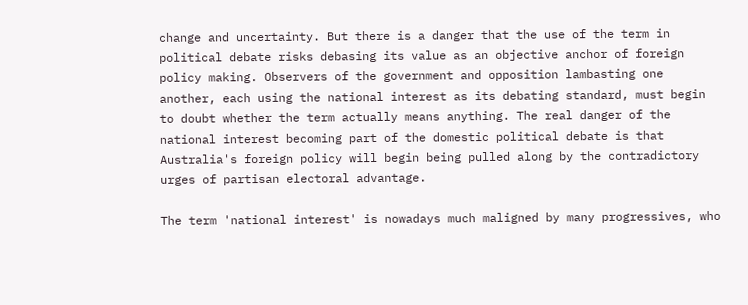change and uncertainty. But there is a danger that the use of the term in political debate risks debasing its value as an objective anchor of foreign policy making. Observers of the government and opposition lambasting one another, each using the national interest as its debating standard, must begin to doubt whether the term actually means anything. The real danger of the national interest becoming part of the domestic political debate is that Australia's foreign policy will begin being pulled along by the contradictory urges of partisan electoral advantage.

The term 'national interest' is nowadays much maligned by many progressives, who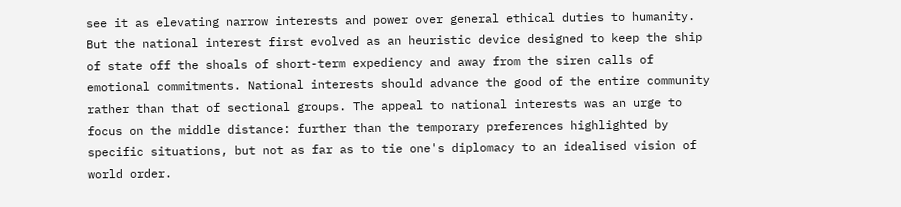see it as elevating narrow interests and power over general ethical duties to humanity. But the national interest first evolved as an heuristic device designed to keep the ship of state off the shoals of short-term expediency and away from the siren calls of emotional commitments. National interests should advance the good of the entire community rather than that of sectional groups. The appeal to national interests was an urge to focus on the middle distance: further than the temporary preferences highlighted by specific situations, but not as far as to tie one's diplomacy to an idealised vision of world order.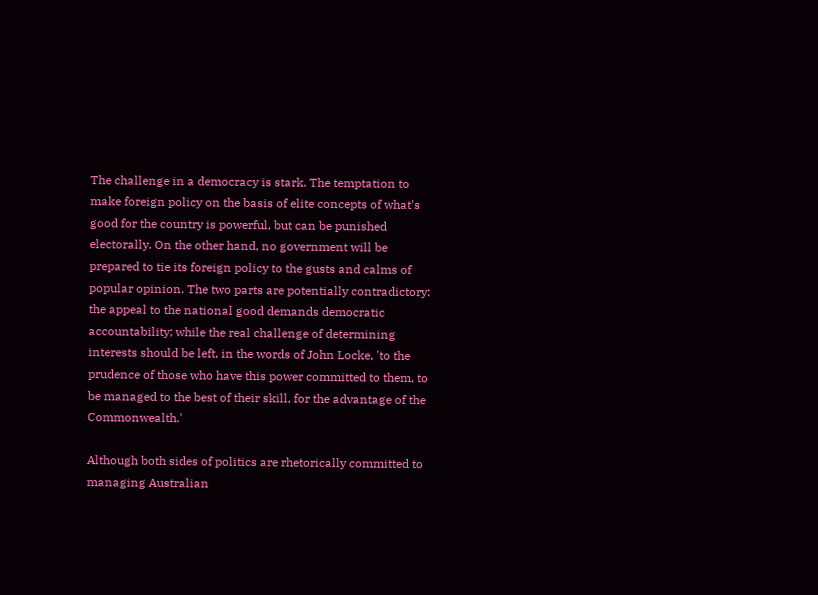The challenge in a democracy is stark. The temptation to make foreign policy on the basis of elite concepts of what's good for the country is powerful, but can be punished electorally. On the other hand, no government will be prepared to tie its foreign policy to the gusts and calms of popular opinion. The two parts are potentially contradictory: the appeal to the national good demands democratic accountability; while the real challenge of determining interests should be left, in the words of John Locke, 'to the prudence of those who have this power committed to them, to be managed to the best of their skill, for the advantage of the Commonwealth.'

Although both sides of politics are rhetorically committed to managing Australian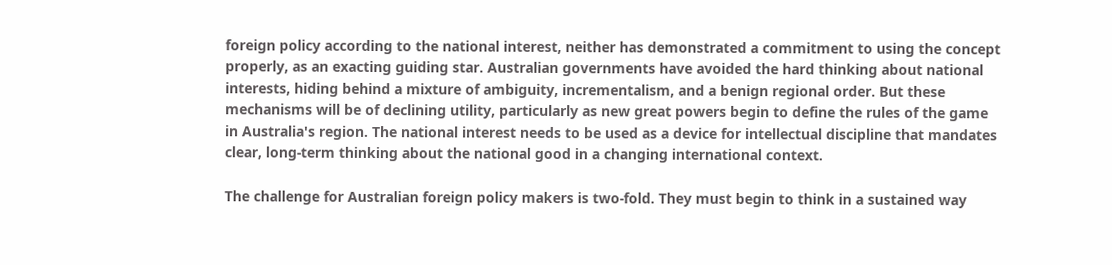foreign policy according to the national interest, neither has demonstrated a commitment to using the concept properly, as an exacting guiding star. Australian governments have avoided the hard thinking about national interests, hiding behind a mixture of ambiguity, incrementalism, and a benign regional order. But these mechanisms will be of declining utility, particularly as new great powers begin to define the rules of the game in Australia's region. The national interest needs to be used as a device for intellectual discipline that mandates clear, long-term thinking about the national good in a changing international context.

The challenge for Australian foreign policy makers is two-fold. They must begin to think in a sustained way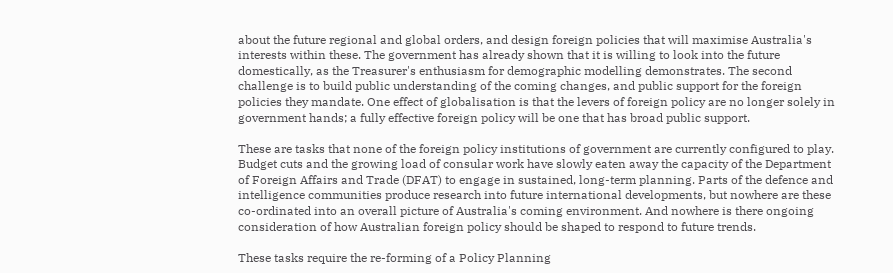about the future regional and global orders, and design foreign policies that will maximise Australia's interests within these. The government has already shown that it is willing to look into the future domestically, as the Treasurer's enthusiasm for demographic modelling demonstrates. The second challenge is to build public understanding of the coming changes, and public support for the foreign policies they mandate. One effect of globalisation is that the levers of foreign policy are no longer solely in government hands; a fully effective foreign policy will be one that has broad public support.

These are tasks that none of the foreign policy institutions of government are currently configured to play. Budget cuts and the growing load of consular work have slowly eaten away the capacity of the Department of Foreign Affairs and Trade (DFAT) to engage in sustained, long-term planning. Parts of the defence and intelligence communities produce research into future international developments, but nowhere are these co-ordinated into an overall picture of Australia's coming environment. And nowhere is there ongoing consideration of how Australian foreign policy should be shaped to respond to future trends.

These tasks require the re-forming of a Policy Planning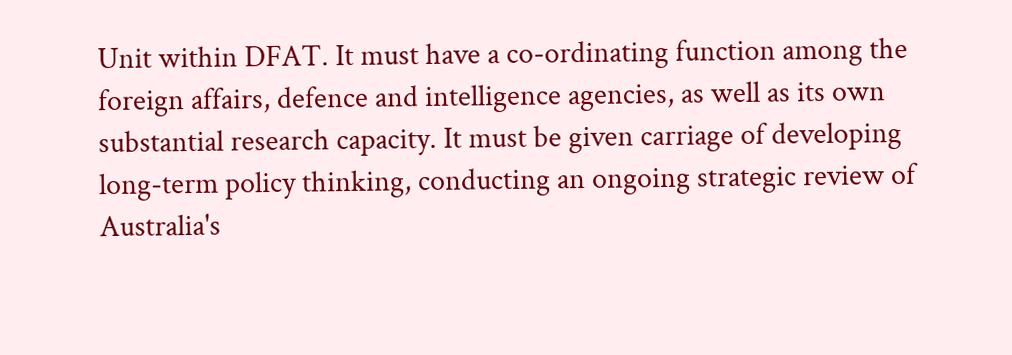Unit within DFAT. It must have a co-ordinating function among the foreign affairs, defence and intelligence agencies, as well as its own substantial research capacity. It must be given carriage of developing long-term policy thinking, conducting an ongoing strategic review of Australia's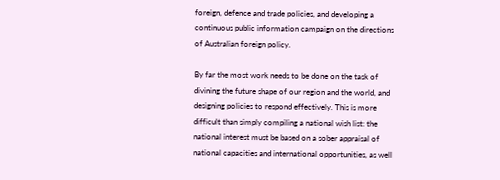foreign, defence and trade policies, and developing a continuous public information campaign on the directions of Australian foreign policy.

By far the most work needs to be done on the task of divining the future shape of our region and the world, and designing policies to respond effectively. This is more difficult than simply compiling a national wish list: the national interest must be based on a sober appraisal of national capacities and international opportunities, as well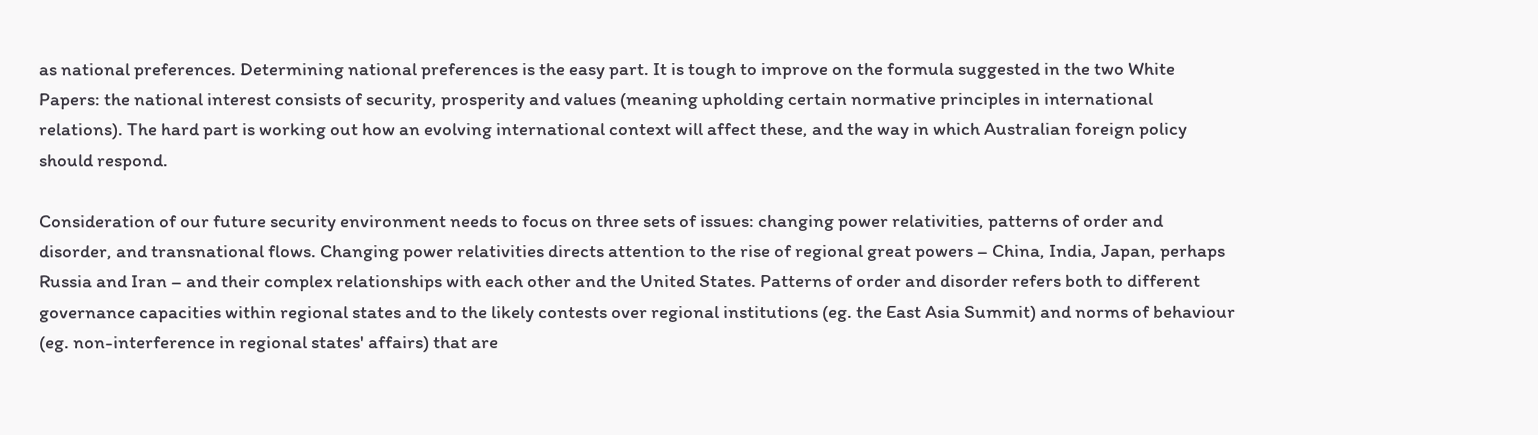as national preferences. Determining national preferences is the easy part. It is tough to improve on the formula suggested in the two White Papers: the national interest consists of security, prosperity and values (meaning upholding certain normative principles in international relations). The hard part is working out how an evolving international context will affect these, and the way in which Australian foreign policy should respond.

Consideration of our future security environment needs to focus on three sets of issues: changing power relativities, patterns of order and disorder, and transnational flows. Changing power relativities directs attention to the rise of regional great powers – China, India, Japan, perhaps Russia and Iran – and their complex relationships with each other and the United States. Patterns of order and disorder refers both to different governance capacities within regional states and to the likely contests over regional institutions (eg. the East Asia Summit) and norms of behaviour (eg. non-interference in regional states' affairs) that are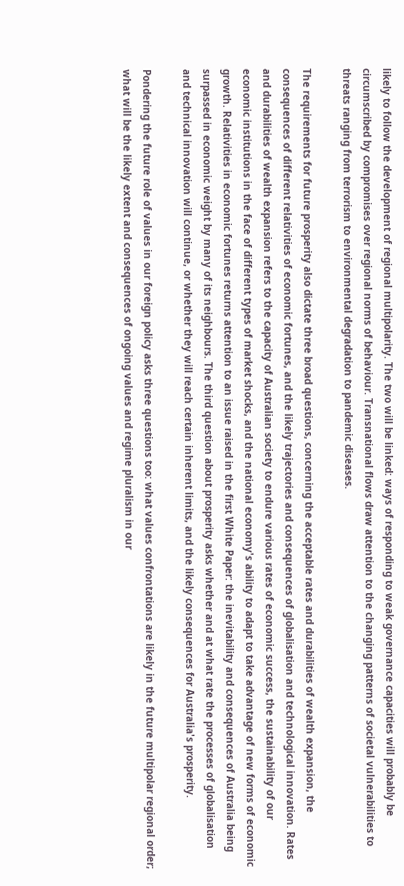likely to follow the development of regional multipolarity. The two will be linked: ways of responding to weak governance capacities will probably be circumscribed by compromises over regional norms of behaviour. Transnational flows draw attention to the changing patterns of societal vulnerabilities to threats ranging from terrorism to environmental degradation to pandemic diseases.

The requirements for future prosperity also dictate three broad questions, concerning the acceptable rates and durabilities of wealth expansion, the consequences of different relativities of economic fortunes, and the likely trajectories and consequences of globalisation and technological innovation. Rates and durabilities of wealth expansion refers to the capacity of Australian society to endure various rates of economic success, the sustainability of our economic institutions in the face of different types of market shocks, and the national economy's ability to adapt to take advantage of new forms of economic growth. Relativities in economic fortunes returns attention to an issue raised in the first White Paper: the inevitability and consequences of Australia being surpassed in economic weight by many of its neighbours. The third question about prosperity asks whether and at what rate the processes of globalisation and technical innovation will continue, or whether they will reach certain inherent limits, and the likely consequences for Australia's prosperity.

Pondering the future role of values in our foreign policy asks three questions too: what values confrontations are likely in the future multipolar regional order; what will be the likely extent and consequences of ongoing values and regime pluralism in our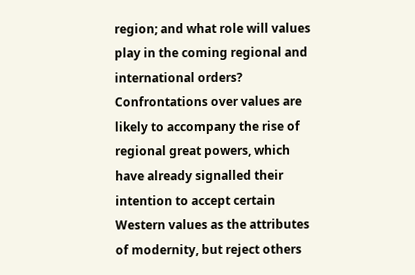region; and what role will values play in the coming regional and international orders? Confrontations over values are likely to accompany the rise of regional great powers, which have already signalled their intention to accept certain Western values as the attributes of modernity, but reject others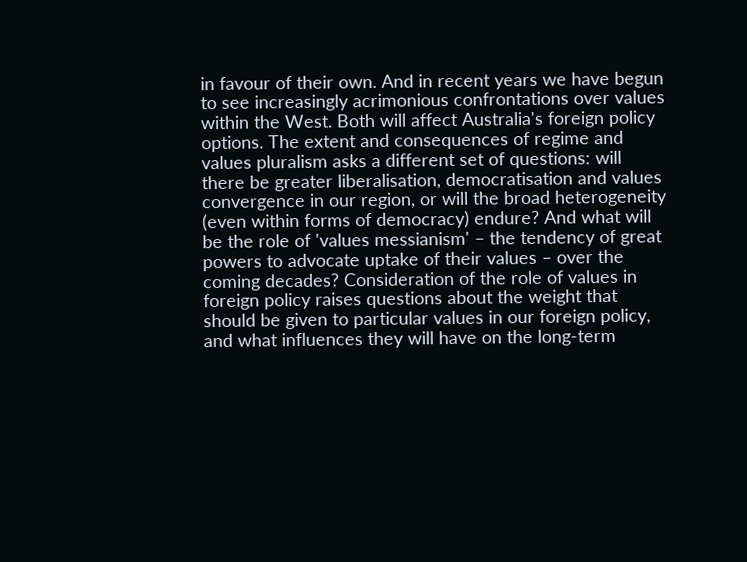in favour of their own. And in recent years we have begun to see increasingly acrimonious confrontations over values within the West. Both will affect Australia's foreign policy options. The extent and consequences of regime and values pluralism asks a different set of questions: will there be greater liberalisation, democratisation and values convergence in our region, or will the broad heterogeneity (even within forms of democracy) endure? And what will be the role of 'values messianism' – the tendency of great powers to advocate uptake of their values – over the coming decades? Consideration of the role of values in foreign policy raises questions about the weight that should be given to particular values in our foreign policy, and what influences they will have on the long-term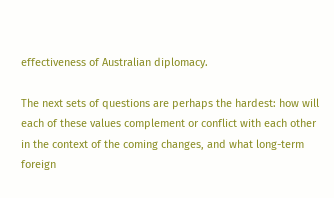effectiveness of Australian diplomacy.

The next sets of questions are perhaps the hardest: how will each of these values complement or conflict with each other in the context of the coming changes, and what long-term foreign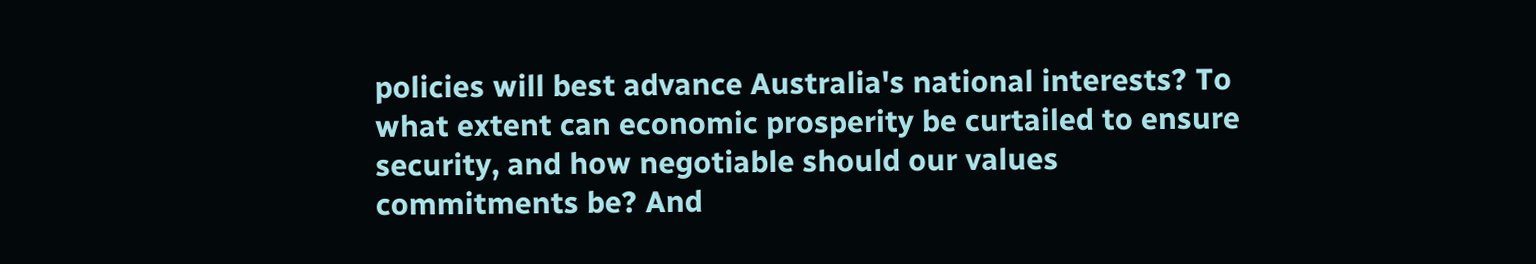policies will best advance Australia's national interests? To what extent can economic prosperity be curtailed to ensure security, and how negotiable should our values commitments be? And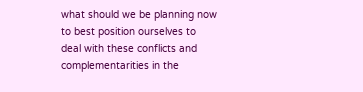what should we be planning now to best position ourselves to deal with these conflicts and complementarities in the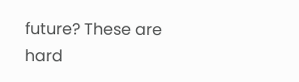future? These are hard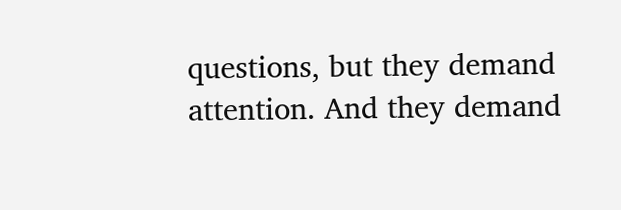questions, but they demand attention. And they demand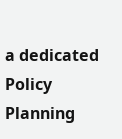a dedicated Policy Planning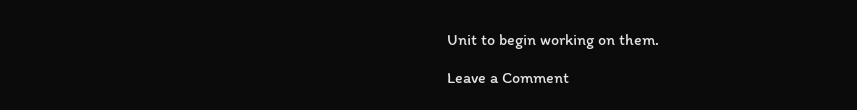Unit to begin working on them.

Leave a Comment